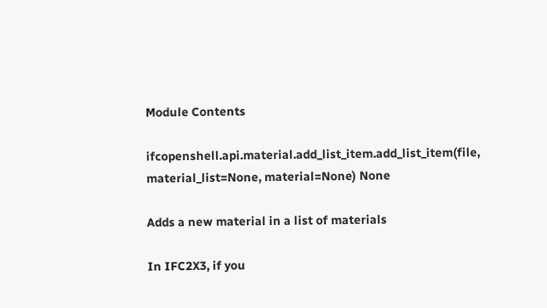Module Contents

ifcopenshell.api.material.add_list_item.add_list_item(file, material_list=None, material=None) None

Adds a new material in a list of materials

In IFC2X3, if you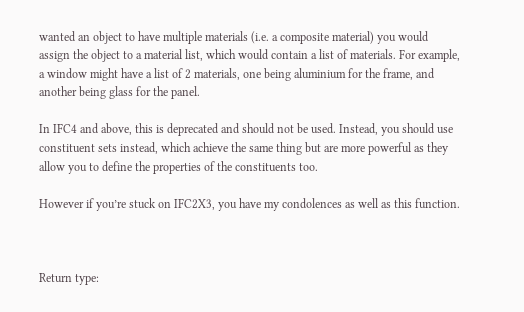wanted an object to have multiple materials (i.e. a composite material) you would assign the object to a material list, which would contain a list of materials. For example, a window might have a list of 2 materials, one being aluminium for the frame, and another being glass for the panel.

In IFC4 and above, this is deprecated and should not be used. Instead, you should use constituent sets instead, which achieve the same thing but are more powerful as they allow you to define the properties of the constituents too.

However if you’re stuck on IFC2X3, you have my condolences as well as this function.



Return type: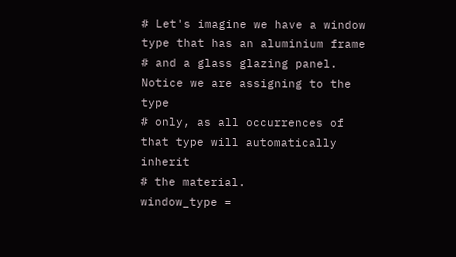# Let's imagine we have a window type that has an aluminium frame
# and a glass glazing panel. Notice we are assigning to the type
# only, as all occurrences of that type will automatically inherit
# the material.
window_type =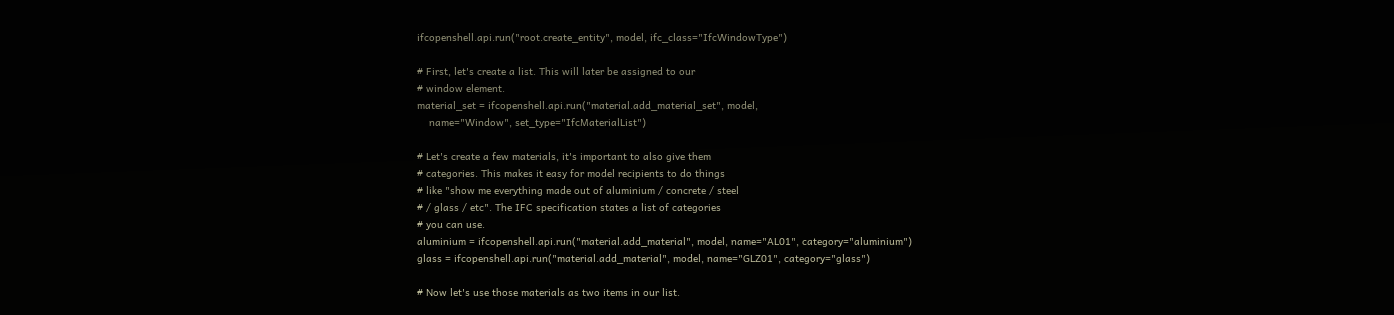ifcopenshell.api.run("root.create_entity", model, ifc_class="IfcWindowType")

# First, let's create a list. This will later be assigned to our
# window element.
material_set = ifcopenshell.api.run("material.add_material_set", model,
    name="Window", set_type="IfcMaterialList")

# Let's create a few materials, it's important to also give them
# categories. This makes it easy for model recipients to do things
# like "show me everything made out of aluminium / concrete / steel
# / glass / etc". The IFC specification states a list of categories
# you can use.
aluminium = ifcopenshell.api.run("material.add_material", model, name="AL01", category="aluminium")
glass = ifcopenshell.api.run("material.add_material", model, name="GLZ01", category="glass")

# Now let's use those materials as two items in our list.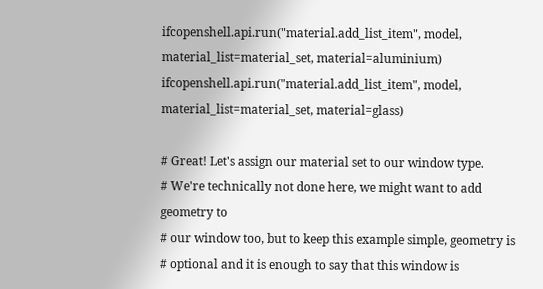ifcopenshell.api.run("material.add_list_item", model, material_list=material_set, material=aluminium)
ifcopenshell.api.run("material.add_list_item", model, material_list=material_set, material=glass)

# Great! Let's assign our material set to our window type.
# We're technically not done here, we might want to add geometry to
# our window too, but to keep this example simple, geometry is
# optional and it is enough to say that this window is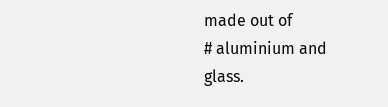made out of
# aluminium and glass.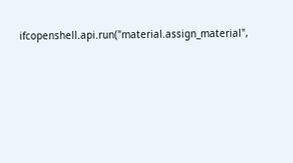ifcopenshell.api.run("material.assign_material",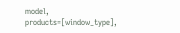model, products=[window_type],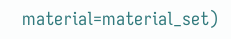material=material_set)